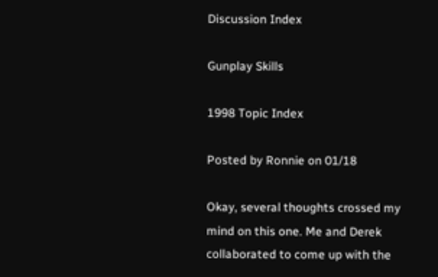Discussion Index

Gunplay Skills

1998 Topic Index

Posted by Ronnie on 01/18

Okay, several thoughts crossed my mind on this one. Me and Derek collaborated to come up with the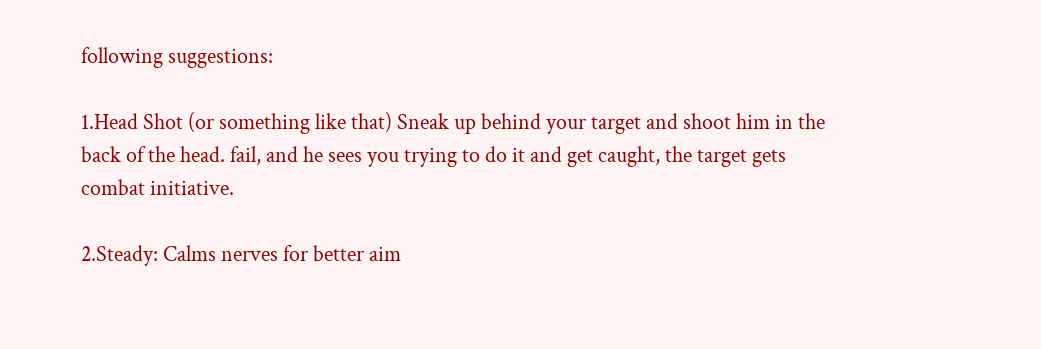following suggestions:

1.Head Shot (or something like that) Sneak up behind your target and shoot him in the back of the head. fail, and he sees you trying to do it and get caught, the target gets combat initiative.

2.Steady: Calms nerves for better aim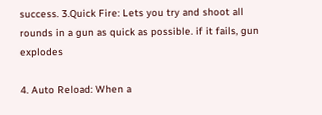success. 3.Quick Fire: Lets you try and shoot all rounds in a gun as quick as possible. if it fails, gun explodes

4. Auto Reload: When a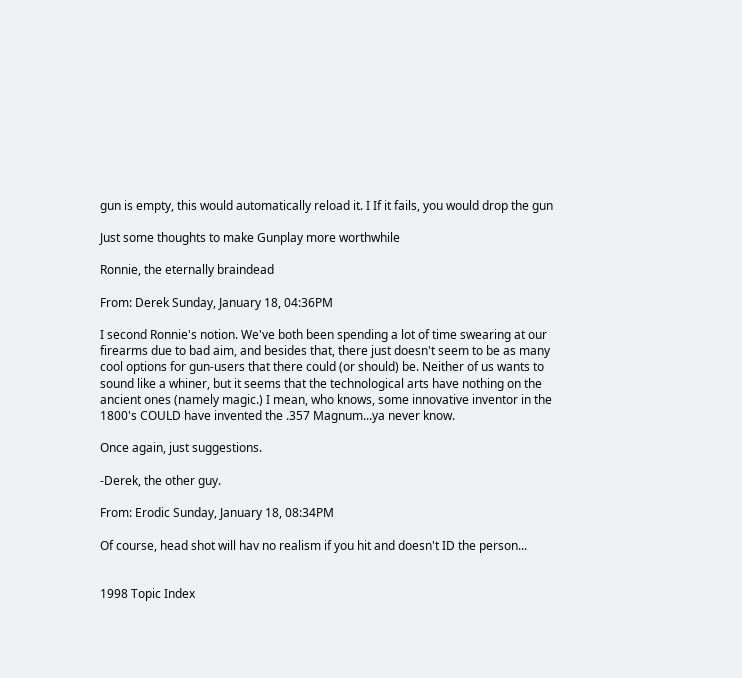gun is empty, this would automatically reload it. I If it fails, you would drop the gun

Just some thoughts to make Gunplay more worthwhile

Ronnie, the eternally braindead

From: Derek Sunday, January 18, 04:36PM

I second Ronnie's notion. We've both been spending a lot of time swearing at our firearms due to bad aim, and besides that, there just doesn't seem to be as many cool options for gun-users that there could (or should) be. Neither of us wants to sound like a whiner, but it seems that the technological arts have nothing on the ancient ones (namely magic.) I mean, who knows, some innovative inventor in the 1800's COULD have invented the .357 Magnum...ya never know.

Once again, just suggestions.

-Derek, the other guy.

From: Erodic Sunday, January 18, 08:34PM

Of course, head shot will hav no realism if you hit and doesn't ID the person...


1998 Topic Index